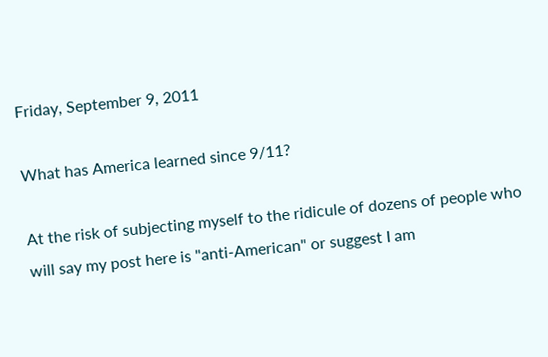Friday, September 9, 2011

What has America learned since 9/11?

At the risk of subjecting myself to the ridicule of dozens of people who will say my post here is "anti-American" or suggest I am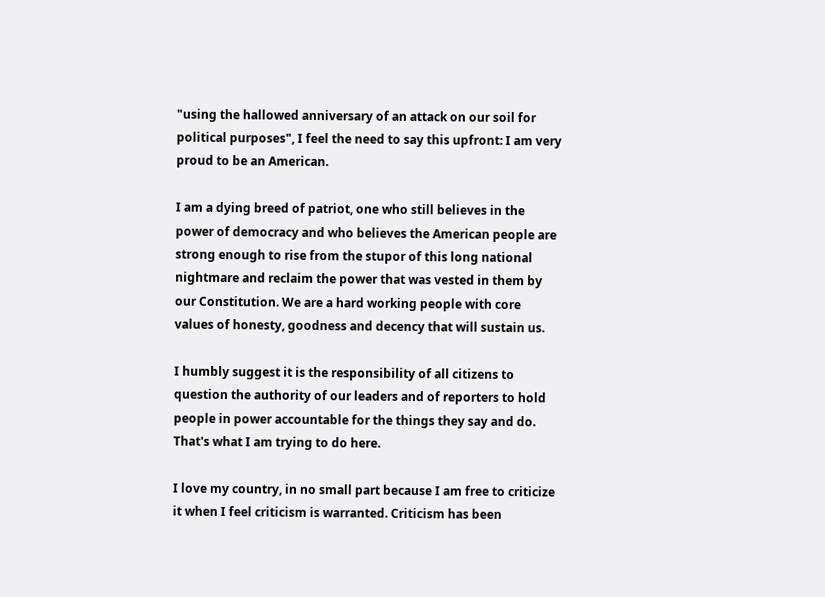"using the hallowed anniversary of an attack on our soil for political purposes", I feel the need to say this upfront: I am very proud to be an American.

I am a dying breed of patriot, one who still believes in the power of democracy and who believes the American people are strong enough to rise from the stupor of this long national nightmare and reclaim the power that was vested in them by our Constitution. We are a hard working people with core values of honesty, goodness and decency that will sustain us.

I humbly suggest it is the responsibility of all citizens to question the authority of our leaders and of reporters to hold people in power accountable for the things they say and do. That's what I am trying to do here.

I love my country, in no small part because I am free to criticize it when I feel criticism is warranted. Criticism has been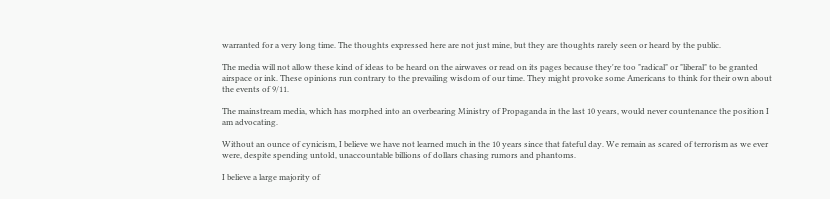warranted for a very long time. The thoughts expressed here are not just mine, but they are thoughts rarely seen or heard by the public.

The media will not allow these kind of ideas to be heard on the airwaves or read on its pages because they're too "radical" or "liberal" to be granted airspace or ink. These opinions run contrary to the prevailing wisdom of our time. They might provoke some Americans to think for their own about the events of 9/11.

The mainstream media, which has morphed into an overbearing Ministry of Propaganda in the last 10 years, would never countenance the position I am advocating.

Without an ounce of cynicism, I believe we have not learned much in the 10 years since that fateful day. We remain as scared of terrorism as we ever were, despite spending untold, unaccountable billions of dollars chasing rumors and phantoms.

I believe a large majority of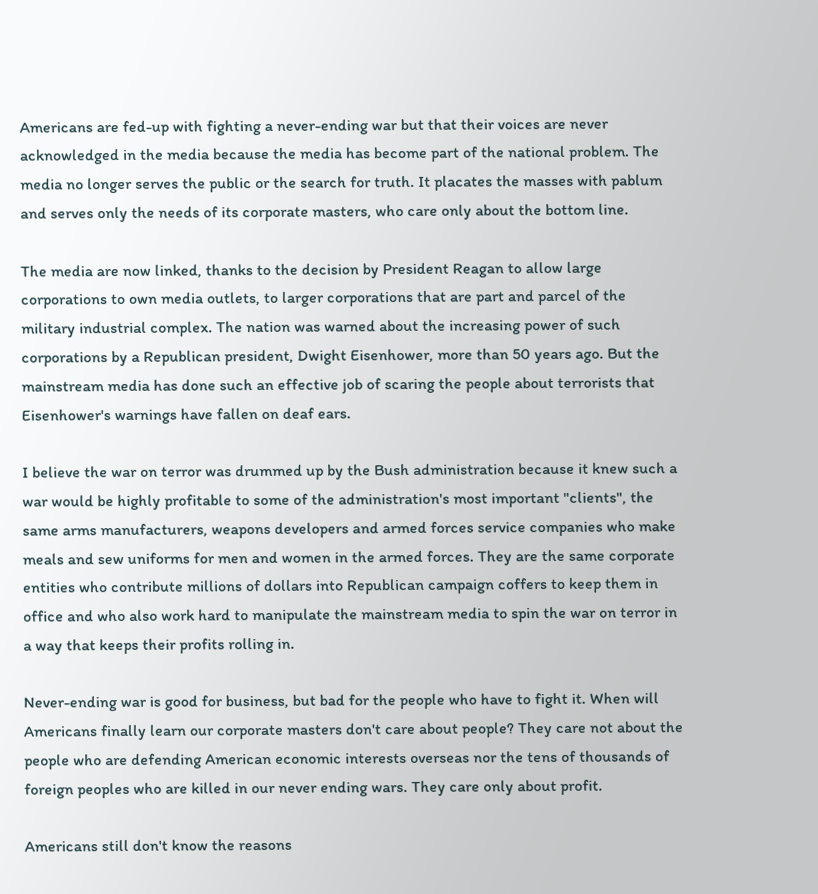Americans are fed-up with fighting a never-ending war but that their voices are never acknowledged in the media because the media has become part of the national problem. The media no longer serves the public or the search for truth. It placates the masses with pablum and serves only the needs of its corporate masters, who care only about the bottom line.

The media are now linked, thanks to the decision by President Reagan to allow large corporations to own media outlets, to larger corporations that are part and parcel of the military industrial complex. The nation was warned about the increasing power of such corporations by a Republican president, Dwight Eisenhower, more than 50 years ago. But the mainstream media has done such an effective job of scaring the people about terrorists that Eisenhower's warnings have fallen on deaf ears.

I believe the war on terror was drummed up by the Bush administration because it knew such a war would be highly profitable to some of the administration's most important "clients", the same arms manufacturers, weapons developers and armed forces service companies who make meals and sew uniforms for men and women in the armed forces. They are the same corporate entities who contribute millions of dollars into Republican campaign coffers to keep them in office and who also work hard to manipulate the mainstream media to spin the war on terror in a way that keeps their profits rolling in.

Never-ending war is good for business, but bad for the people who have to fight it. When will Americans finally learn our corporate masters don't care about people? They care not about the people who are defending American economic interests overseas nor the tens of thousands of foreign peoples who are killed in our never ending wars. They care only about profit.

Americans still don't know the reasons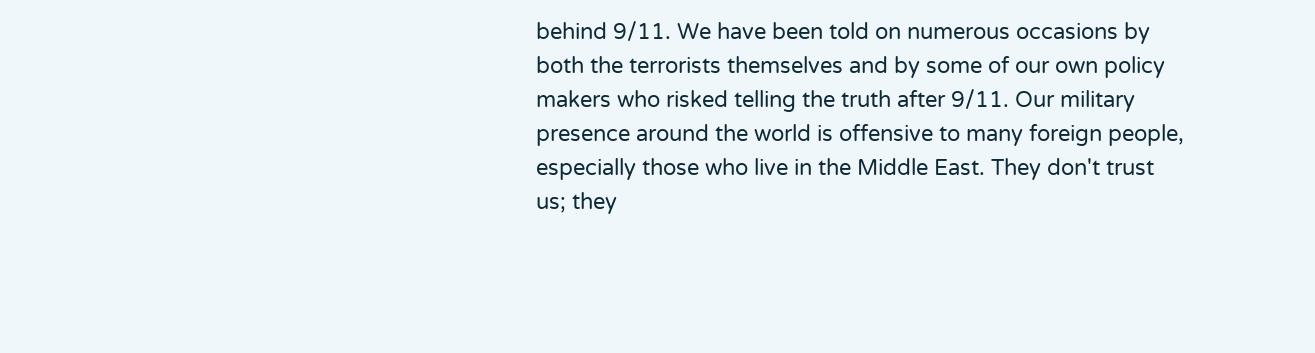behind 9/11. We have been told on numerous occasions by both the terrorists themselves and by some of our own policy makers who risked telling the truth after 9/11. Our military presence around the world is offensive to many foreign people, especially those who live in the Middle East. They don't trust us; they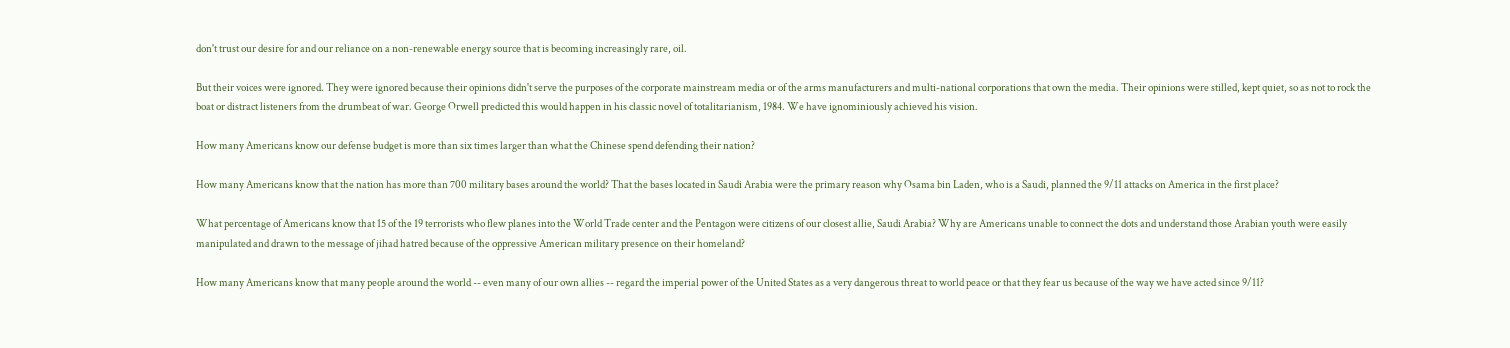don't trust our desire for and our reliance on a non-renewable energy source that is becoming increasingly rare, oil.

But their voices were ignored. They were ignored because their opinions didn't serve the purposes of the corporate mainstream media or of the arms manufacturers and multi-national corporations that own the media. Their opinions were stilled, kept quiet, so as not to rock the boat or distract listeners from the drumbeat of war. George Orwell predicted this would happen in his classic novel of totalitarianism, 1984. We have ignominiously achieved his vision.

How many Americans know our defense budget is more than six times larger than what the Chinese spend defending their nation?

How many Americans know that the nation has more than 700 military bases around the world? That the bases located in Saudi Arabia were the primary reason why Osama bin Laden, who is a Saudi, planned the 9/11 attacks on America in the first place?

What percentage of Americans know that 15 of the 19 terrorists who flew planes into the World Trade center and the Pentagon were citizens of our closest allie, Saudi Arabia? Why are Americans unable to connect the dots and understand those Arabian youth were easily manipulated and drawn to the message of jihad hatred because of the oppressive American military presence on their homeland?

How many Americans know that many people around the world -- even many of our own allies -- regard the imperial power of the United States as a very dangerous threat to world peace or that they fear us because of the way we have acted since 9/11?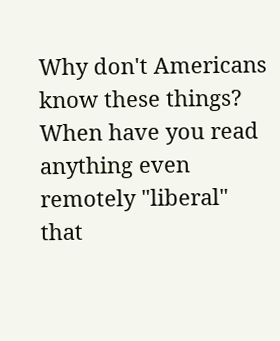Why don't Americans know these things? When have you read anything even remotely "liberal" that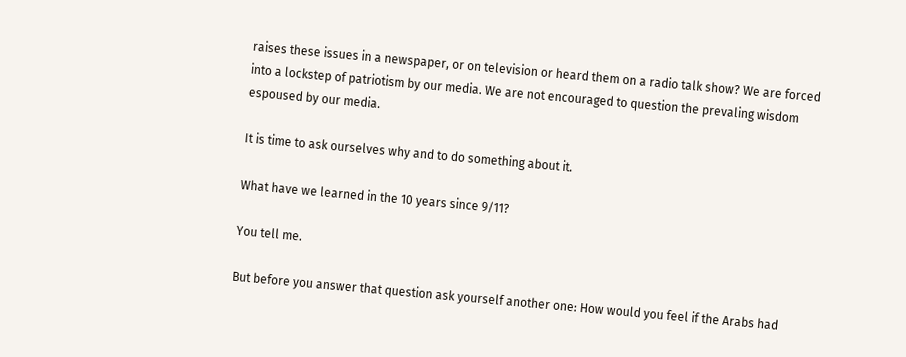raises these issues in a newspaper, or on television or heard them on a radio talk show? We are forced into a lockstep of patriotism by our media. We are not encouraged to question the prevaling wisdom espoused by our media.

It is time to ask ourselves why and to do something about it.

What have we learned in the 10 years since 9/11?

You tell me.

But before you answer that question ask yourself another one: How would you feel if the Arabs had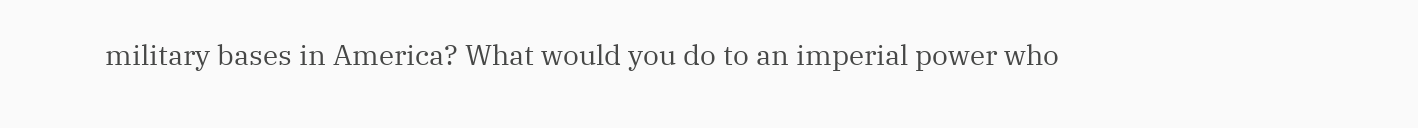military bases in America? What would you do to an imperial power who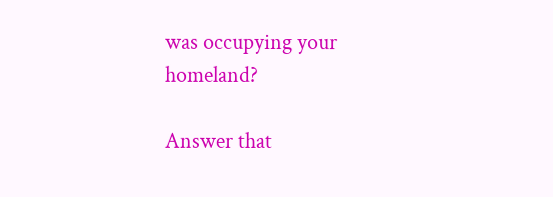was occupying your homeland?

Answer that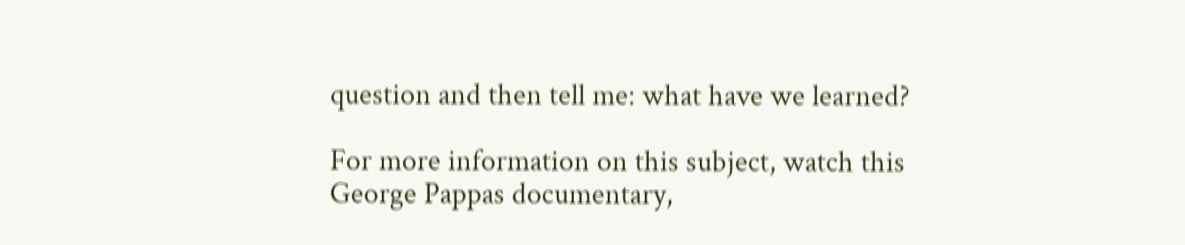question and then tell me: what have we learned?

For more information on this subject, watch this George Pappas documentary,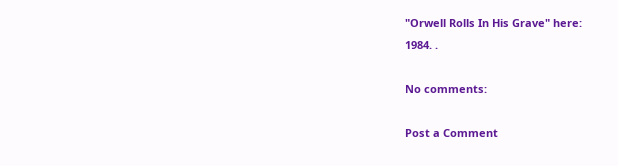"Orwell Rolls In His Grave" here:
1984. .

No comments:

Post a Comment